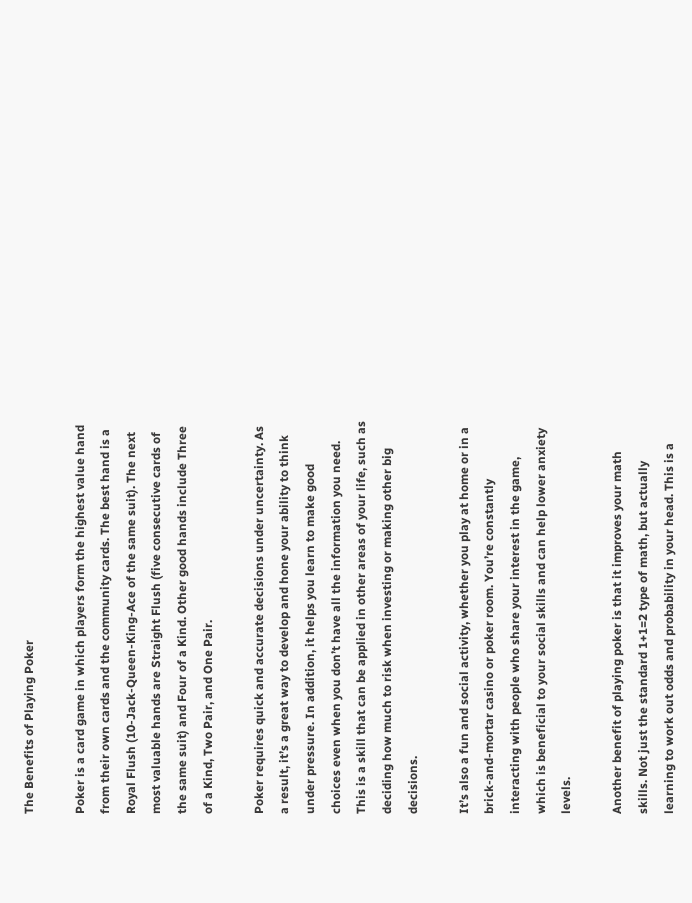The Benefits of Playing Poker

Poker is a card game in which players form the highest value hand from their own cards and the community cards. The best hand is a Royal Flush (10-Jack-Queen-King-Ace of the same suit). The next most valuable hands are Straight Flush (five consecutive cards of the same suit) and Four of a Kind. Other good hands include Three of a Kind, Two Pair, and One Pair.

Poker requires quick and accurate decisions under uncertainty. As a result, it’s a great way to develop and hone your ability to think under pressure. In addition, it helps you learn to make good choices even when you don’t have all the information you need. This is a skill that can be applied in other areas of your life, such as deciding how much to risk when investing or making other big decisions.

It’s also a fun and social activity, whether you play at home or in a brick-and-mortar casino or poker room. You’re constantly interacting with people who share your interest in the game, which is beneficial to your social skills and can help lower anxiety levels.

Another benefit of playing poker is that it improves your math skills. Not just the standard 1+1=2 type of math, but actually learning to work out odds and probability in your head. This is a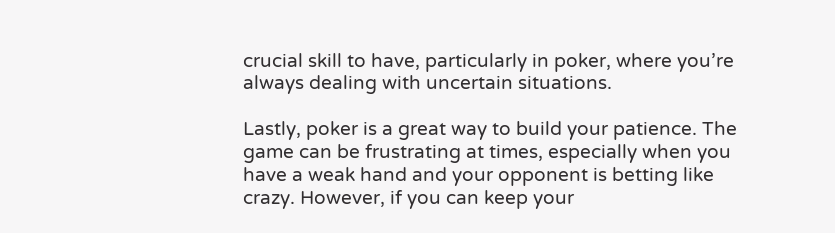crucial skill to have, particularly in poker, where you’re always dealing with uncertain situations.

Lastly, poker is a great way to build your patience. The game can be frustrating at times, especially when you have a weak hand and your opponent is betting like crazy. However, if you can keep your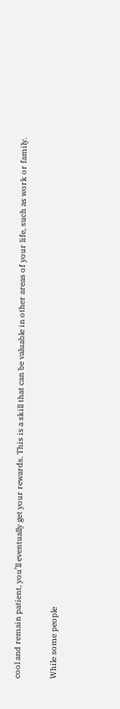cool and remain patient, you’ll eventually get your rewards. This is a skill that can be valuable in other areas of your life, such as work or family.

While some people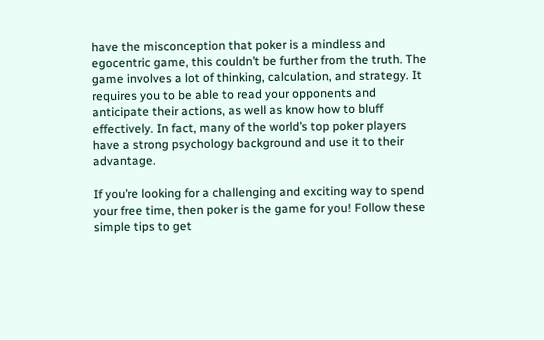have the misconception that poker is a mindless and egocentric game, this couldn’t be further from the truth. The game involves a lot of thinking, calculation, and strategy. It requires you to be able to read your opponents and anticipate their actions, as well as know how to bluff effectively. In fact, many of the world’s top poker players have a strong psychology background and use it to their advantage.

If you’re looking for a challenging and exciting way to spend your free time, then poker is the game for you! Follow these simple tips to get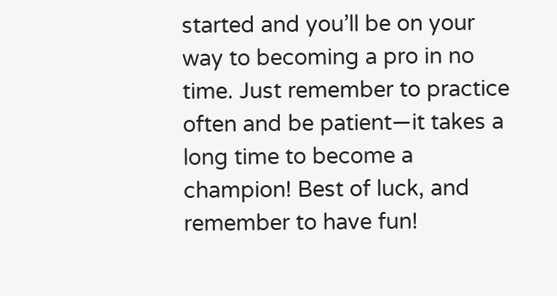started and you’ll be on your way to becoming a pro in no time. Just remember to practice often and be patient—it takes a long time to become a champion! Best of luck, and remember to have fun!